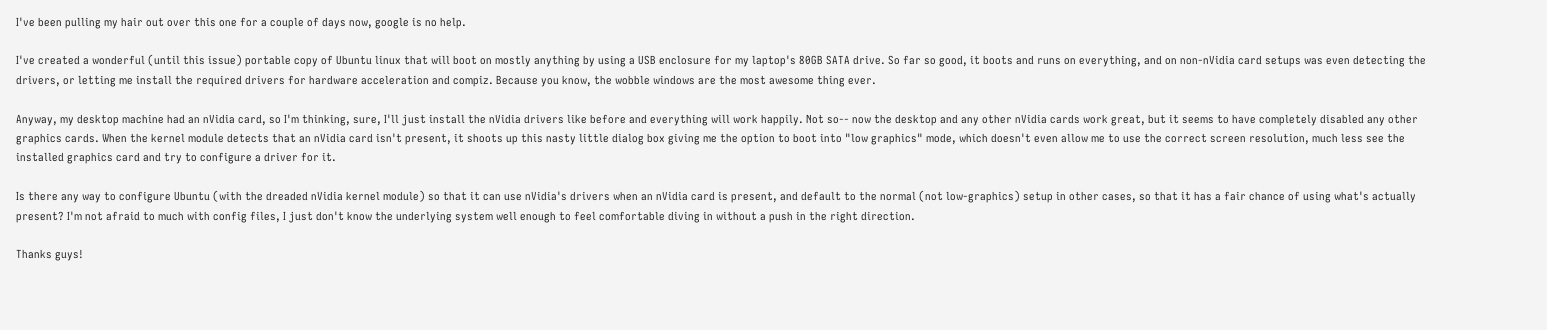I've been pulling my hair out over this one for a couple of days now, google is no help.

I've created a wonderful (until this issue) portable copy of Ubuntu linux that will boot on mostly anything by using a USB enclosure for my laptop's 80GB SATA drive. So far so good, it boots and runs on everything, and on non-nVidia card setups was even detecting the drivers, or letting me install the required drivers for hardware acceleration and compiz. Because you know, the wobble windows are the most awesome thing ever.

Anyway, my desktop machine had an nVidia card, so I'm thinking, sure, I'll just install the nVidia drivers like before and everything will work happily. Not so-- now the desktop and any other nVidia cards work great, but it seems to have completely disabled any other graphics cards. When the kernel module detects that an nVidia card isn't present, it shoots up this nasty little dialog box giving me the option to boot into "low graphics" mode, which doesn't even allow me to use the correct screen resolution, much less see the installed graphics card and try to configure a driver for it.

Is there any way to configure Ubuntu (with the dreaded nVidia kernel module) so that it can use nVidia's drivers when an nVidia card is present, and default to the normal (not low-graphics) setup in other cases, so that it has a fair chance of using what's actually present? I'm not afraid to much with config files, I just don't know the underlying system well enough to feel comfortable diving in without a push in the right direction.

Thanks guys!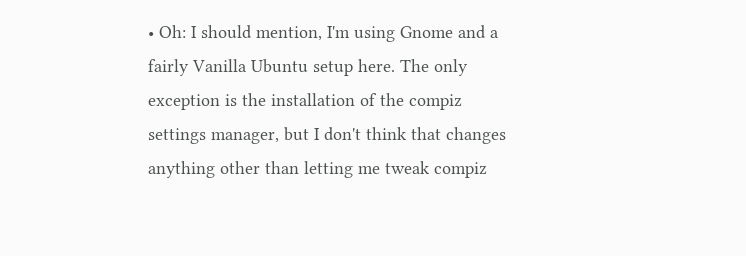• Oh: I should mention, I'm using Gnome and a fairly Vanilla Ubuntu setup here. The only exception is the installation of the compiz settings manager, but I don't think that changes anything other than letting me tweak compiz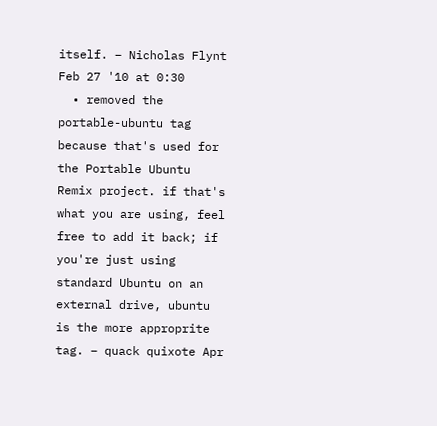itself. – Nicholas Flynt Feb 27 '10 at 0:30
  • removed the portable-ubuntu tag because that's used for the Portable Ubuntu Remix project. if that's what you are using, feel free to add it back; if you're just using standard Ubuntu on an external drive, ubuntu is the more approprite tag. – quack quixote Apr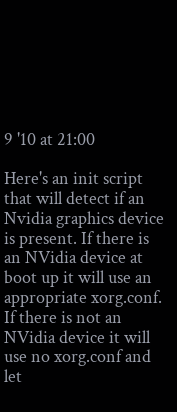9 '10 at 21:00

Here's an init script that will detect if an Nvidia graphics device is present. If there is an NVidia device at boot up it will use an appropriate xorg.conf. If there is not an NVidia device it will use no xorg.conf and let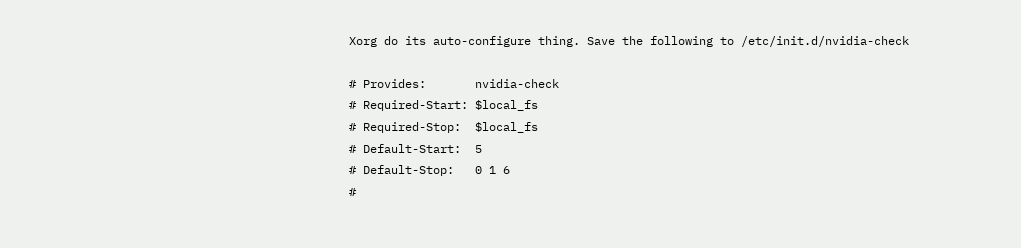Xorg do its auto-configure thing. Save the following to /etc/init.d/nvidia-check

# Provides:       nvidia-check
# Required-Start: $local_fs
# Required-Stop:  $local_fs
# Default-Start:  5
# Default-Stop:   0 1 6
#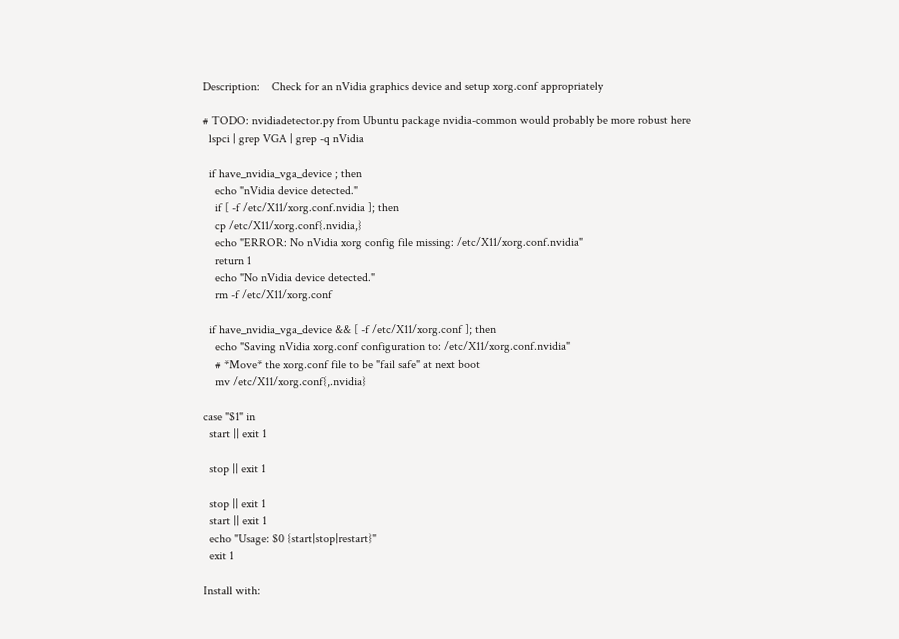Description:    Check for an nVidia graphics device and setup xorg.conf appropriately

# TODO: nvidiadetector.py from Ubuntu package nvidia-common would probably be more robust here
  lspci | grep VGA | grep -q nVidia

  if have_nvidia_vga_device ; then
    echo "nVidia device detected."
    if [ -f /etc/X11/xorg.conf.nvidia ]; then
    cp /etc/X11/xorg.conf{.nvidia,}
    echo "ERROR: No nVidia xorg config file missing: /etc/X11/xorg.conf.nvidia"
    return 1
    echo "No nVidia device detected."
    rm -f /etc/X11/xorg.conf

  if have_nvidia_vga_device && [ -f /etc/X11/xorg.conf ]; then
    echo "Saving nVidia xorg.conf configuration to: /etc/X11/xorg.conf.nvidia"
    # *Move* the xorg.conf file to be "fail safe" at next boot
    mv /etc/X11/xorg.conf{,.nvidia}

case "$1" in
  start || exit 1

  stop || exit 1

  stop || exit 1
  start || exit 1
  echo "Usage: $0 {start|stop|restart}"
  exit 1

Install with: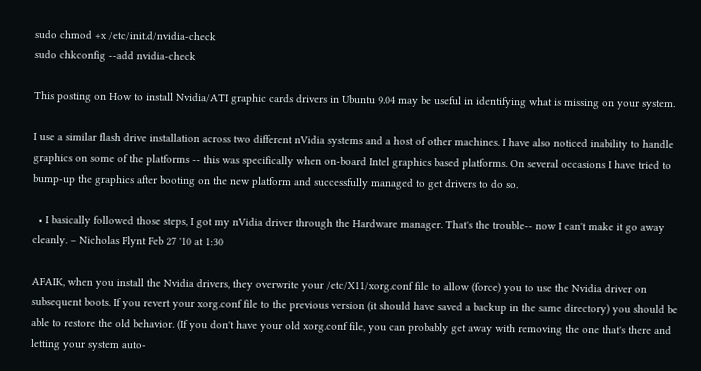sudo chmod +x /etc/init.d/nvidia-check
sudo chkconfig --add nvidia-check

This posting on How to install Nvidia/ATI graphic cards drivers in Ubuntu 9.04 may be useful in identifying what is missing on your system.

I use a similar flash drive installation across two different nVidia systems and a host of other machines. I have also noticed inability to handle graphics on some of the platforms -- this was specifically when on-board Intel graphics based platforms. On several occasions I have tried to bump-up the graphics after booting on the new platform and successfully managed to get drivers to do so.

  • I basically followed those steps, I got my nVidia driver through the Hardware manager. That's the trouble-- now I can't make it go away cleanly. – Nicholas Flynt Feb 27 '10 at 1:30

AFAIK, when you install the Nvidia drivers, they overwrite your /etc/X11/xorg.conf file to allow (force) you to use the Nvidia driver on subsequent boots. If you revert your xorg.conf file to the previous version (it should have saved a backup in the same directory) you should be able to restore the old behavior. (If you don't have your old xorg.conf file, you can probably get away with removing the one that's there and letting your system auto-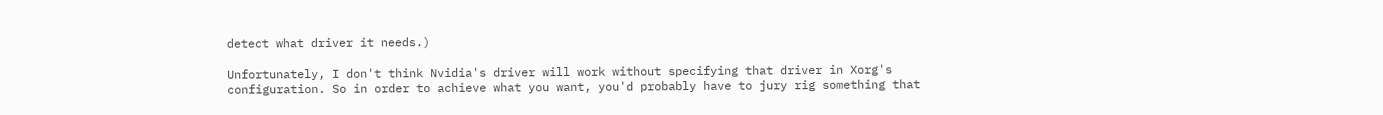detect what driver it needs.)

Unfortunately, I don't think Nvidia's driver will work without specifying that driver in Xorg's configuration. So in order to achieve what you want, you'd probably have to jury rig something that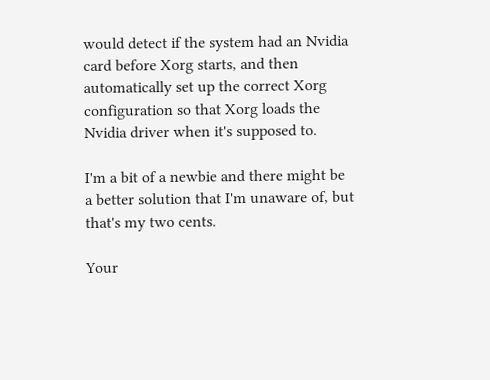would detect if the system had an Nvidia card before Xorg starts, and then automatically set up the correct Xorg configuration so that Xorg loads the Nvidia driver when it's supposed to.

I'm a bit of a newbie and there might be a better solution that I'm unaware of, but that's my two cents.

Your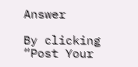Answer

By clicking “Post Your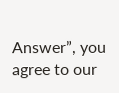Answer”, you agree to our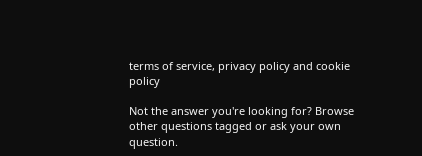terms of service, privacy policy and cookie policy

Not the answer you're looking for? Browse other questions tagged or ask your own question.